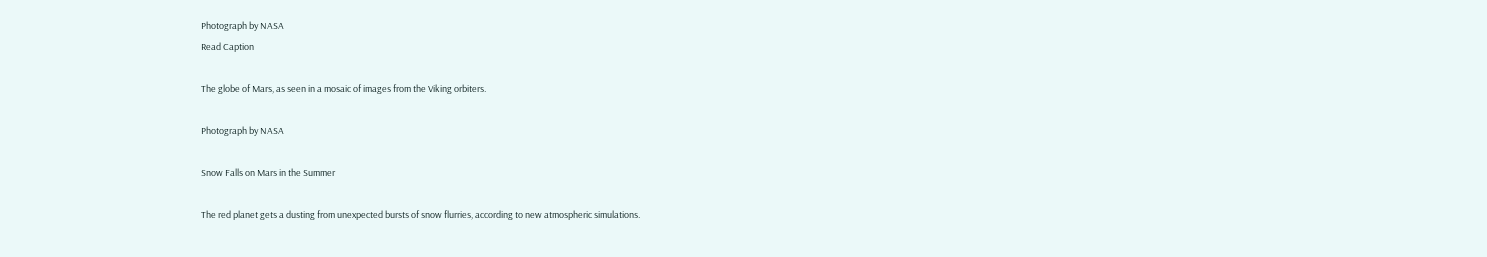Photograph by NASA
Read Caption

The globe of Mars, as seen in a mosaic of images from the Viking orbiters.

Photograph by NASA

Snow Falls on Mars in the Summer

The red planet gets a dusting from unexpected bursts of snow flurries, according to new atmospheric simulations.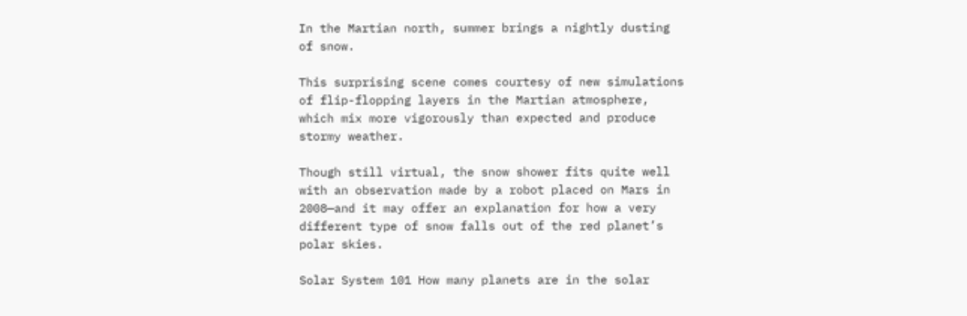In the Martian north, summer brings a nightly dusting of snow.

This surprising scene comes courtesy of new simulations of flip-flopping layers in the Martian atmosphere, which mix more vigorously than expected and produce stormy weather.

Though still virtual, the snow shower fits quite well with an observation made by a robot placed on Mars in 2008—and it may offer an explanation for how a very different type of snow falls out of the red planet’s polar skies.

Solar System 101 How many planets are in the solar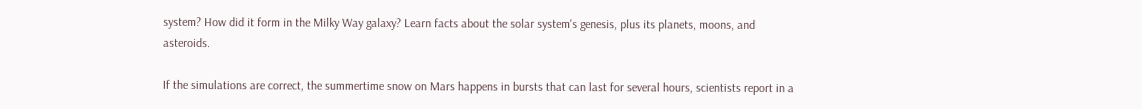system? How did it form in the Milky Way galaxy? Learn facts about the solar system's genesis, plus its planets, moons, and asteroids.

If the simulations are correct, the summertime snow on Mars happens in bursts that can last for several hours, scientists report in a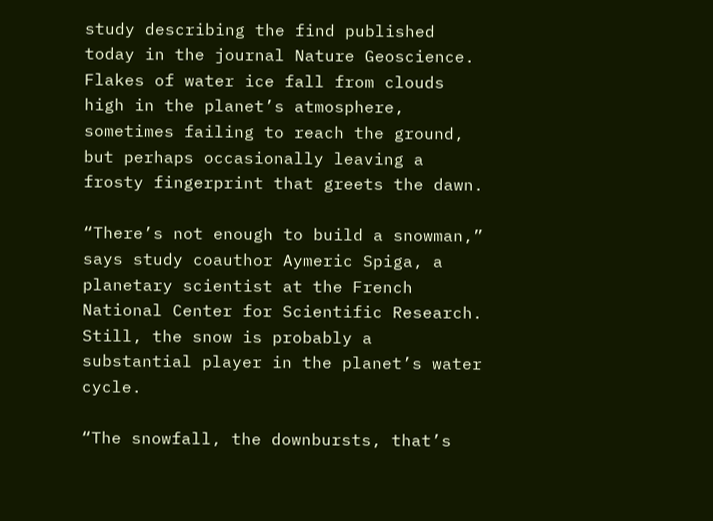study describing the find published today in the journal Nature Geoscience. Flakes of water ice fall from clouds high in the planet’s atmosphere, sometimes failing to reach the ground, but perhaps occasionally leaving a frosty fingerprint that greets the dawn.

“There’s not enough to build a snowman,” says study coauthor Aymeric Spiga, a planetary scientist at the French National Center for Scientific Research. Still, the snow is probably a substantial player in the planet’s water cycle.

“The snowfall, the downbursts, that’s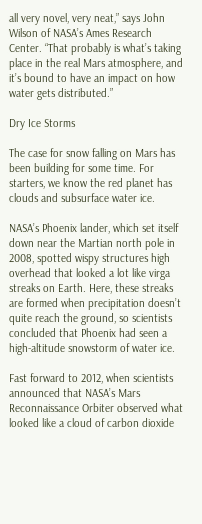all very novel, very neat,” says John Wilson of NASA’s Ames Research Center. “That probably is what’s taking place in the real Mars atmosphere, and it’s bound to have an impact on how water gets distributed.”

Dry Ice Storms

The case for snow falling on Mars has been building for some time. For starters, we know the red planet has clouds and subsurface water ice.

NASA’s Phoenix lander, which set itself down near the Martian north pole in 2008, spotted wispy structures high overhead that looked a lot like virga streaks on Earth. Here, these streaks are formed when precipitation doesn’t quite reach the ground, so scientists concluded that Phoenix had seen a high-altitude snowstorm of water ice.

Fast forward to 2012, when scientists announced that NASA’s Mars Reconnaissance Orbiter observed what looked like a cloud of carbon dioxide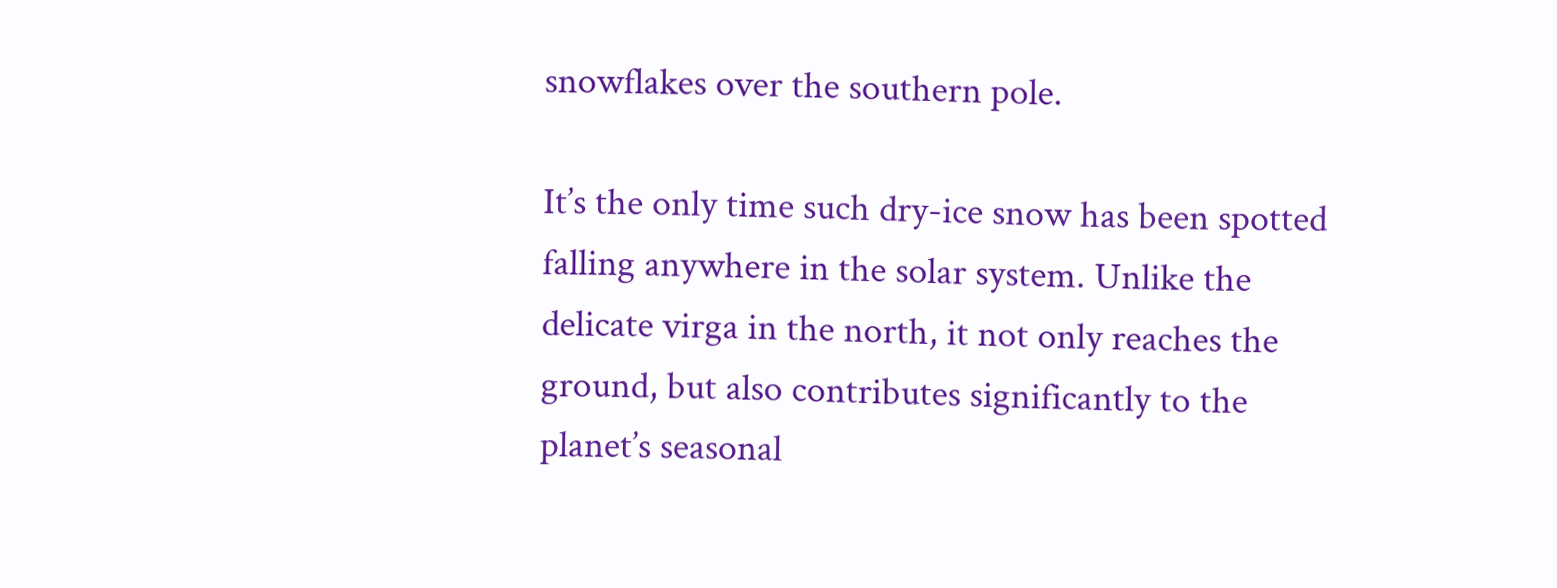snowflakes over the southern pole.

It’s the only time such dry-ice snow has been spotted falling anywhere in the solar system. Unlike the delicate virga in the north, it not only reaches the ground, but also contributes significantly to the planet’s seasonal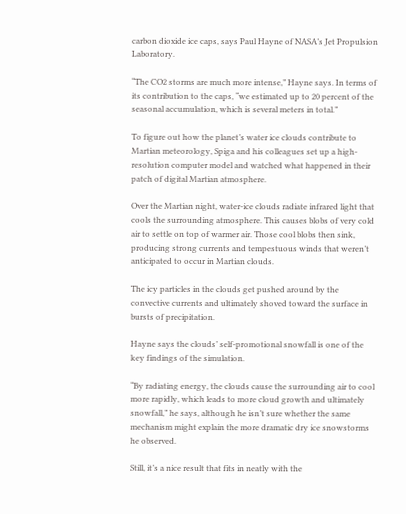carbon dioxide ice caps, says Paul Hayne of NASA’s Jet Propulsion Laboratory.

“The CO2 storms are much more intense,” Hayne says. In terms of its contribution to the caps, “we estimated up to 20 percent of the seasonal accumulation, which is several meters in total.”

To figure out how the planet’s water ice clouds contribute to Martian meteorology, Spiga and his colleagues set up a high-resolution computer model and watched what happened in their patch of digital Martian atmosphere.

Over the Martian night, water-ice clouds radiate infrared light that cools the surrounding atmosphere. This causes blobs of very cold air to settle on top of warmer air. Those cool blobs then sink, producing strong currents and tempestuous winds that weren’t anticipated to occur in Martian clouds.

The icy particles in the clouds get pushed around by the convective currents and ultimately shoved toward the surface in bursts of precipitation.

Hayne says the clouds’ self-promotional snowfall is one of the key findings of the simulation.

“By radiating energy, the clouds cause the surrounding air to cool more rapidly, which leads to more cloud growth and ultimately snowfall,” he says, although he isn’t sure whether the same mechanism might explain the more dramatic dry ice snowstorms he observed.

Still, it’s a nice result that fits in neatly with the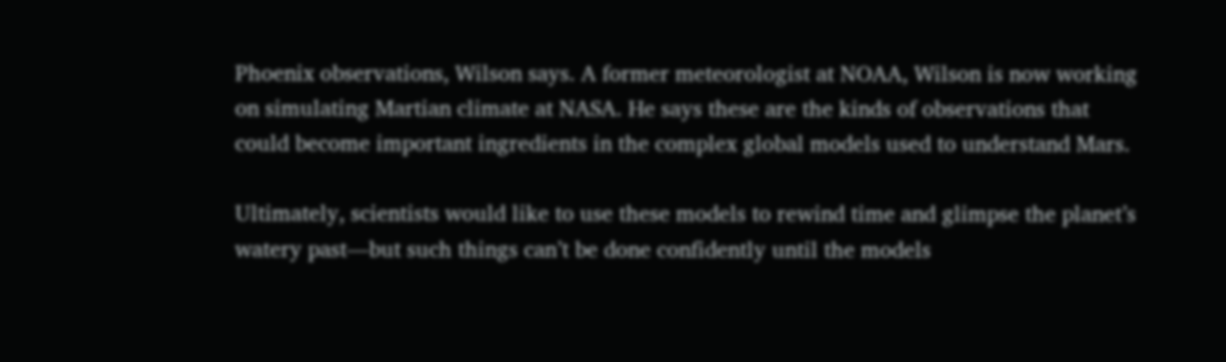Phoenix observations, Wilson says. A former meteorologist at NOAA, Wilson is now working on simulating Martian climate at NASA. He says these are the kinds of observations that could become important ingredients in the complex global models used to understand Mars.

Ultimately, scientists would like to use these models to rewind time and glimpse the planet’s watery past—but such things can’t be done confidently until the models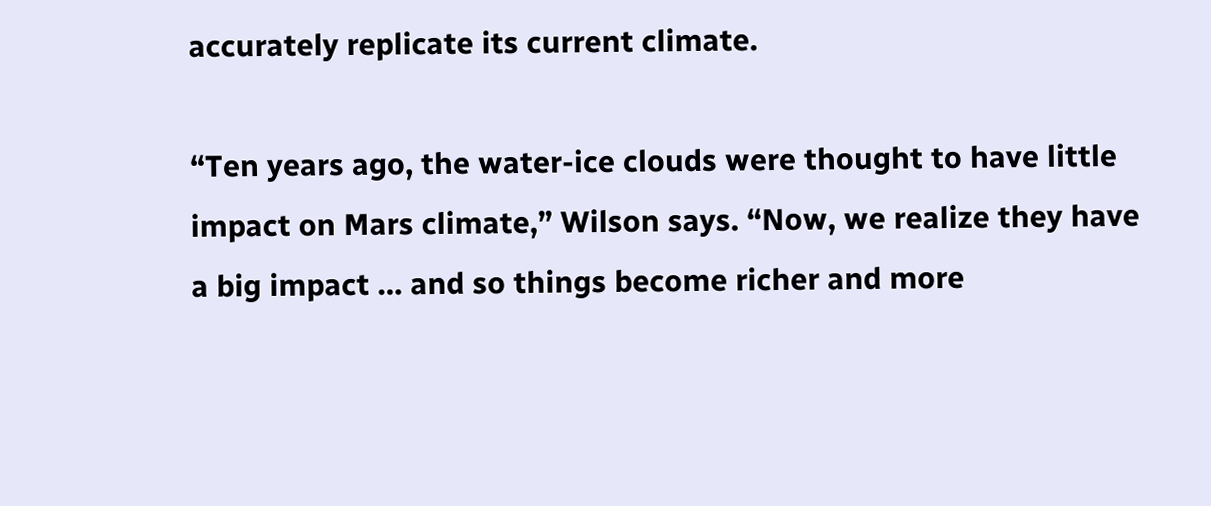accurately replicate its current climate.

“Ten years ago, the water-ice clouds were thought to have little impact on Mars climate,” Wilson says. “Now, we realize they have a big impact … and so things become richer and more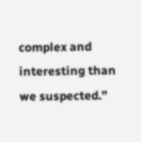complex and interesting than we suspected.”